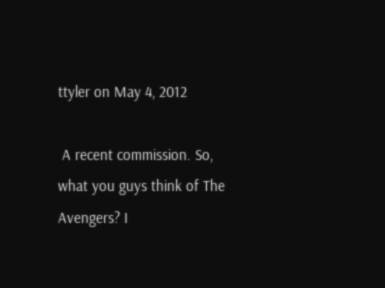ttyler on May 4, 2012

 A recent commission. So, what you guys think of The Avengers? I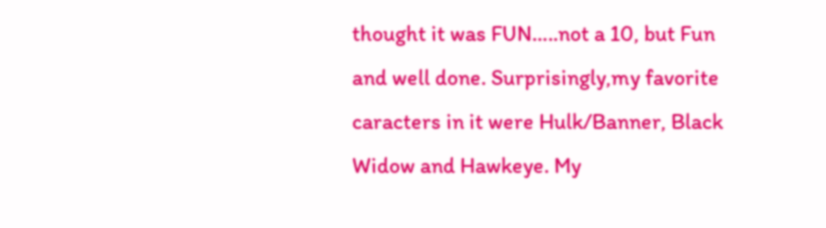thought it was FUN…..not a 10, but Fun and well done. Surprisingly,my favorite caracters in it were Hulk/Banner, Black Widow and Hawkeye. My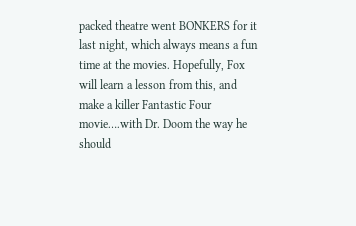packed theatre went BONKERS for it last night, which always means a fun time at the movies. Hopefully, Fox will learn a lesson from this, and make a killer Fantastic Four movie….with Dr. Doom the way he should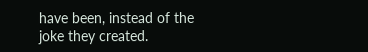have been, instead of the joke they created.